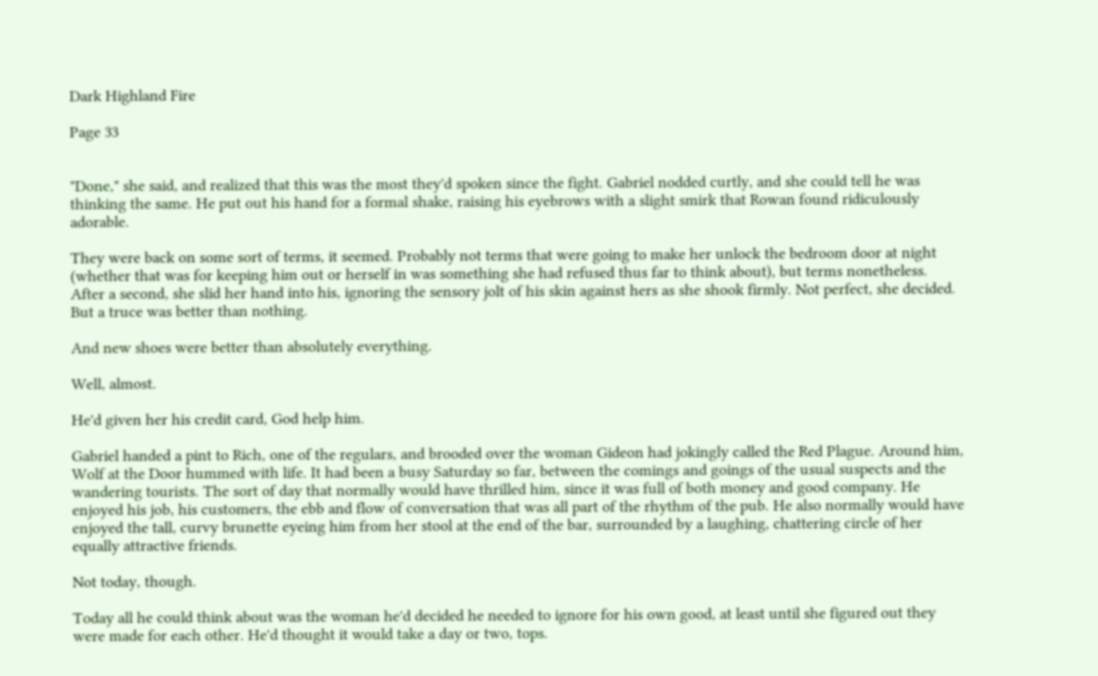Dark Highland Fire

Page 33


"Done," she said, and realized that this was the most they'd spoken since the fight. Gabriel nodded curtly, and she could tell he was thinking the same. He put out his hand for a formal shake, raising his eyebrows with a slight smirk that Rowan found ridiculously adorable.

They were back on some sort of terms, it seemed. Probably not terms that were going to make her unlock the bedroom door at night (whether that was for keeping him out or herself in was something she had refused thus far to think about), but terms nonetheless. After a second, she slid her hand into his, ignoring the sensory jolt of his skin against hers as she shook firmly. Not perfect, she decided. But a truce was better than nothing.

And new shoes were better than absolutely everything.

Well, almost.

He'd given her his credit card, God help him.

Gabriel handed a pint to Rich, one of the regulars, and brooded over the woman Gideon had jokingly called the Red Plague. Around him, Wolf at the Door hummed with life. It had been a busy Saturday so far, between the comings and goings of the usual suspects and the wandering tourists. The sort of day that normally would have thrilled him, since it was full of both money and good company. He enjoyed his job, his customers, the ebb and flow of conversation that was all part of the rhythm of the pub. He also normally would have enjoyed the tall, curvy brunette eyeing him from her stool at the end of the bar, surrounded by a laughing, chattering circle of her equally attractive friends.

Not today, though.

Today all he could think about was the woman he'd decided he needed to ignore for his own good, at least until she figured out they were made for each other. He'd thought it would take a day or two, tops.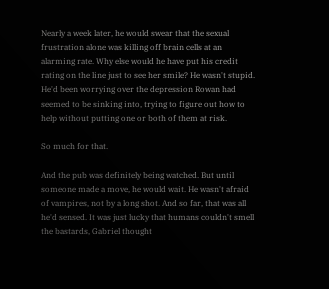Nearly a week later, he would swear that the sexual frustration alone was killing off brain cells at an alarming rate. Why else would he have put his credit rating on the line just to see her smile? He wasn't stupid. He'd been worrying over the depression Rowan had seemed to be sinking into, trying to figure out how to help without putting one or both of them at risk.

So much for that.

And the pub was definitely being watched. But until someone made a move, he would wait. He wasn't afraid of vampires, not by a long shot. And so far, that was all he'd sensed. It was just lucky that humans couldn't smell the bastards, Gabriel thought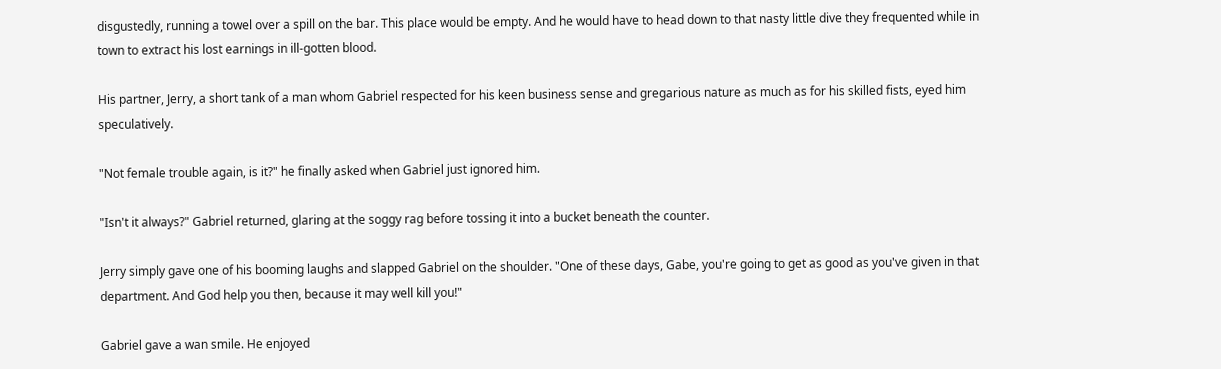disgustedly, running a towel over a spill on the bar. This place would be empty. And he would have to head down to that nasty little dive they frequented while in town to extract his lost earnings in ill-gotten blood.

His partner, Jerry, a short tank of a man whom Gabriel respected for his keen business sense and gregarious nature as much as for his skilled fists, eyed him speculatively.

"Not female trouble again, is it?" he finally asked when Gabriel just ignored him.

"Isn't it always?" Gabriel returned, glaring at the soggy rag before tossing it into a bucket beneath the counter.

Jerry simply gave one of his booming laughs and slapped Gabriel on the shoulder. "One of these days, Gabe, you're going to get as good as you've given in that department. And God help you then, because it may well kill you!"

Gabriel gave a wan smile. He enjoyed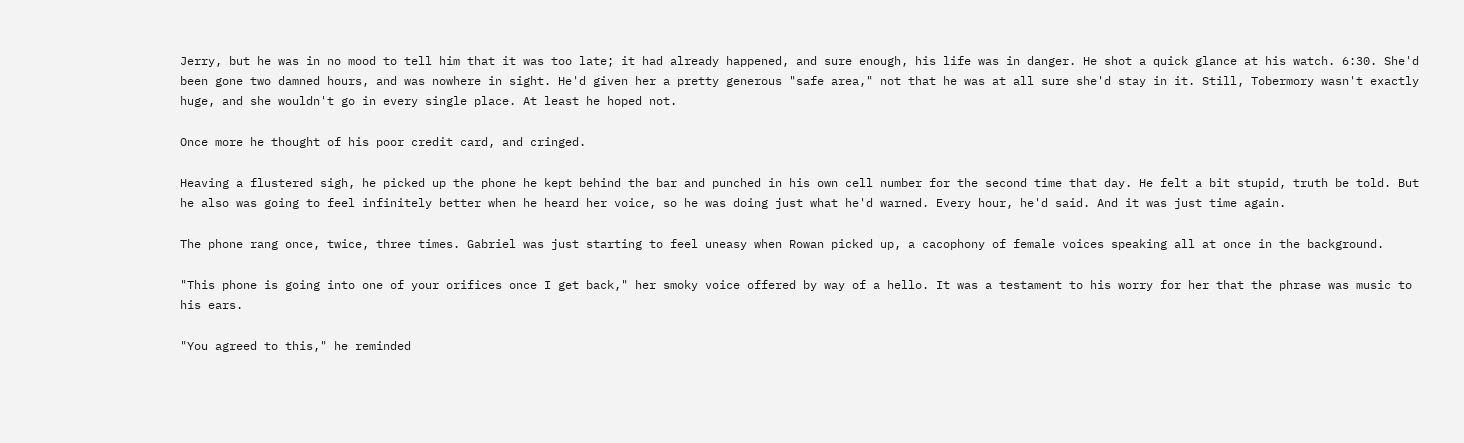Jerry, but he was in no mood to tell him that it was too late; it had already happened, and sure enough, his life was in danger. He shot a quick glance at his watch. 6:30. She'd been gone two damned hours, and was nowhere in sight. He'd given her a pretty generous "safe area," not that he was at all sure she'd stay in it. Still, Tobermory wasn't exactly huge, and she wouldn't go in every single place. At least he hoped not.

Once more he thought of his poor credit card, and cringed.

Heaving a flustered sigh, he picked up the phone he kept behind the bar and punched in his own cell number for the second time that day. He felt a bit stupid, truth be told. But he also was going to feel infinitely better when he heard her voice, so he was doing just what he'd warned. Every hour, he'd said. And it was just time again.

The phone rang once, twice, three times. Gabriel was just starting to feel uneasy when Rowan picked up, a cacophony of female voices speaking all at once in the background.

"This phone is going into one of your orifices once I get back," her smoky voice offered by way of a hello. It was a testament to his worry for her that the phrase was music to his ears.

"You agreed to this," he reminded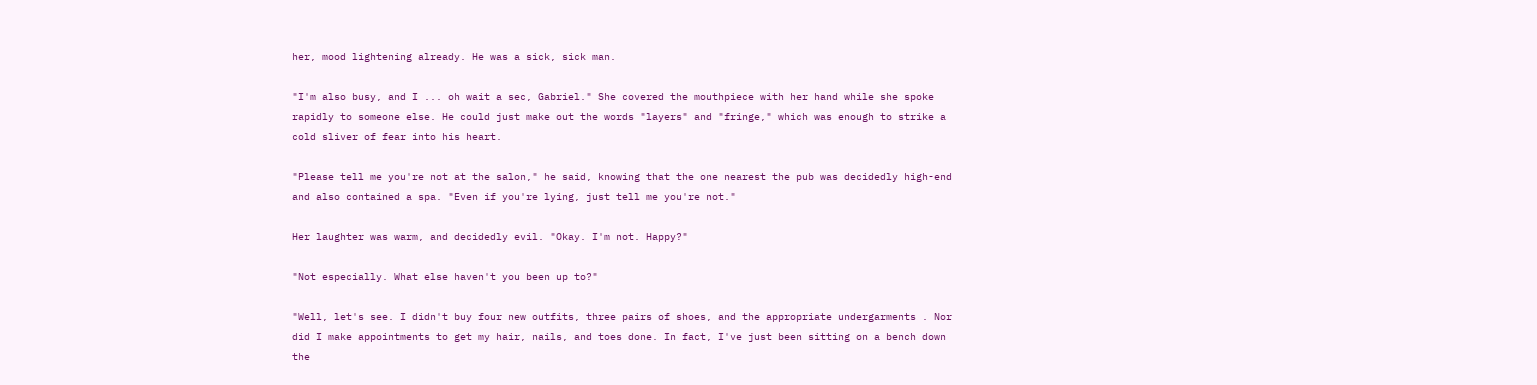her, mood lightening already. He was a sick, sick man.

"I'm also busy, and I ... oh wait a sec, Gabriel." She covered the mouthpiece with her hand while she spoke rapidly to someone else. He could just make out the words "layers" and "fringe," which was enough to strike a cold sliver of fear into his heart.

"Please tell me you're not at the salon," he said, knowing that the one nearest the pub was decidedly high-end and also contained a spa. "Even if you're lying, just tell me you're not."

Her laughter was warm, and decidedly evil. "Okay. I'm not. Happy?"

"Not especially. What else haven't you been up to?"

"Well, let's see. I didn't buy four new outfits, three pairs of shoes, and the appropriate undergarments . Nor did I make appointments to get my hair, nails, and toes done. In fact, I've just been sitting on a bench down the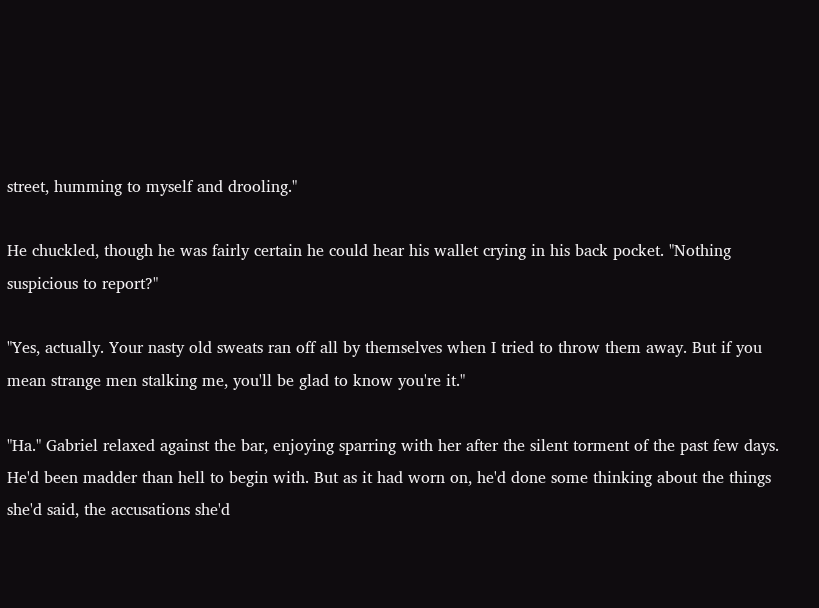street, humming to myself and drooling."

He chuckled, though he was fairly certain he could hear his wallet crying in his back pocket. "Nothing suspicious to report?"

"Yes, actually. Your nasty old sweats ran off all by themselves when I tried to throw them away. But if you mean strange men stalking me, you'll be glad to know you're it."

"Ha." Gabriel relaxed against the bar, enjoying sparring with her after the silent torment of the past few days. He'd been madder than hell to begin with. But as it had worn on, he'd done some thinking about the things she'd said, the accusations she'd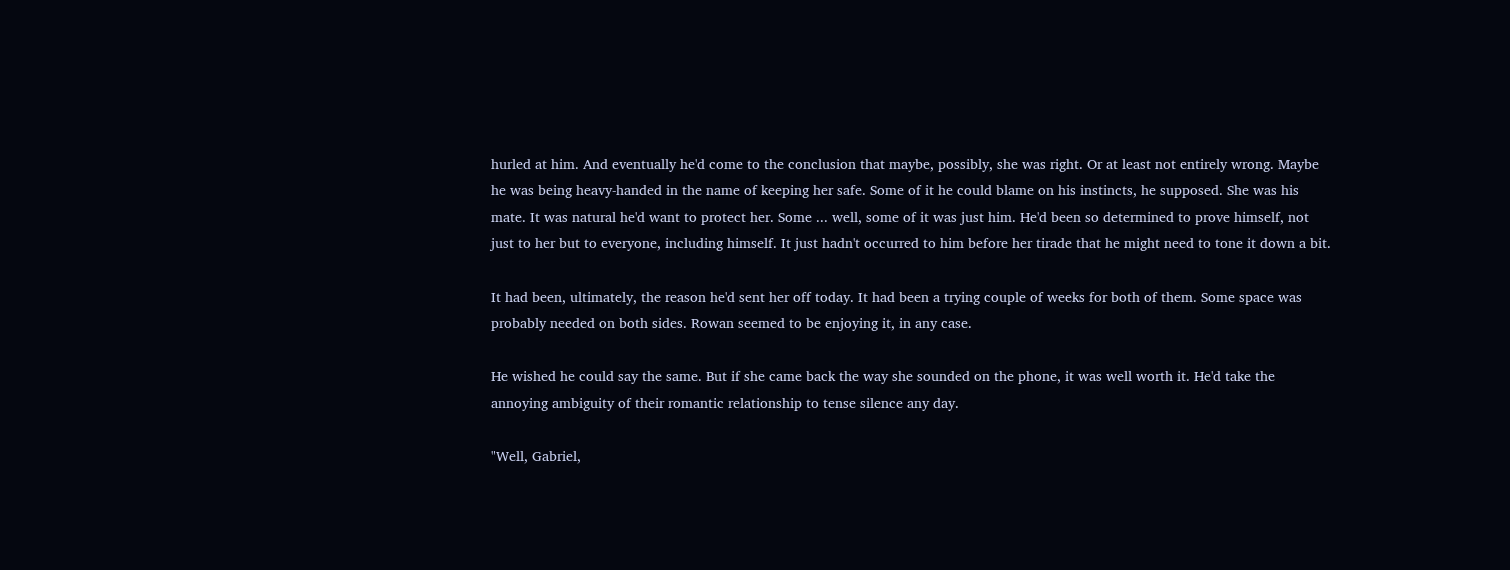hurled at him. And eventually he'd come to the conclusion that maybe, possibly, she was right. Or at least not entirely wrong. Maybe he was being heavy-handed in the name of keeping her safe. Some of it he could blame on his instincts, he supposed. She was his mate. It was natural he'd want to protect her. Some ... well, some of it was just him. He'd been so determined to prove himself, not just to her but to everyone, including himself. It just hadn't occurred to him before her tirade that he might need to tone it down a bit.

It had been, ultimately, the reason he'd sent her off today. It had been a trying couple of weeks for both of them. Some space was probably needed on both sides. Rowan seemed to be enjoying it, in any case.

He wished he could say the same. But if she came back the way she sounded on the phone, it was well worth it. He'd take the annoying ambiguity of their romantic relationship to tense silence any day.

"Well, Gabriel,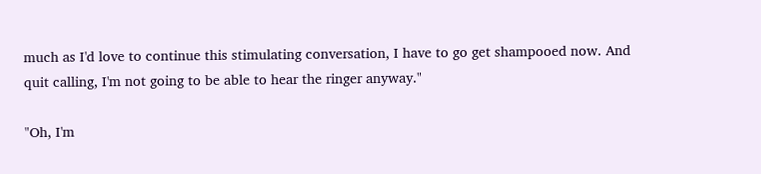much as I'd love to continue this stimulating conversation, I have to go get shampooed now. And quit calling, I'm not going to be able to hear the ringer anyway."

"Oh, I'm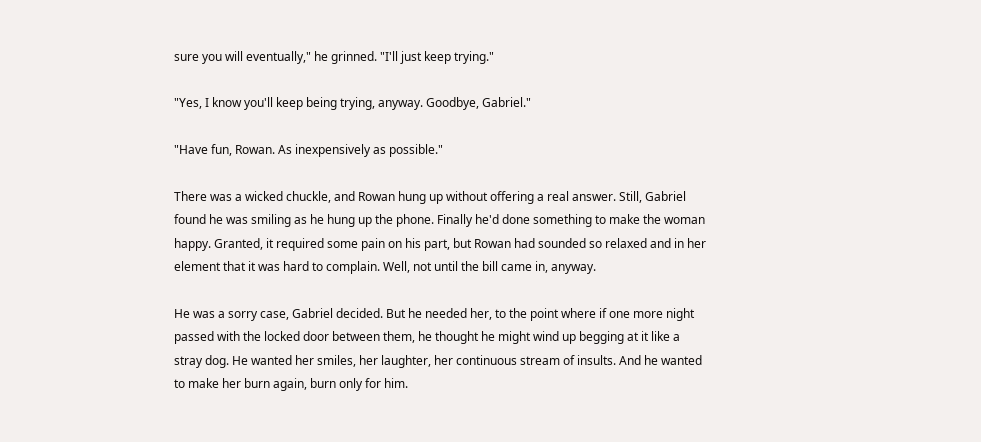sure you will eventually," he grinned. "I'll just keep trying."

"Yes, I know you'll keep being trying, anyway. Goodbye, Gabriel."

"Have fun, Rowan. As inexpensively as possible."

There was a wicked chuckle, and Rowan hung up without offering a real answer. Still, Gabriel found he was smiling as he hung up the phone. Finally he'd done something to make the woman happy. Granted, it required some pain on his part, but Rowan had sounded so relaxed and in her element that it was hard to complain. Well, not until the bill came in, anyway.

He was a sorry case, Gabriel decided. But he needed her, to the point where if one more night passed with the locked door between them, he thought he might wind up begging at it like a stray dog. He wanted her smiles, her laughter, her continuous stream of insults. And he wanted to make her burn again, burn only for him.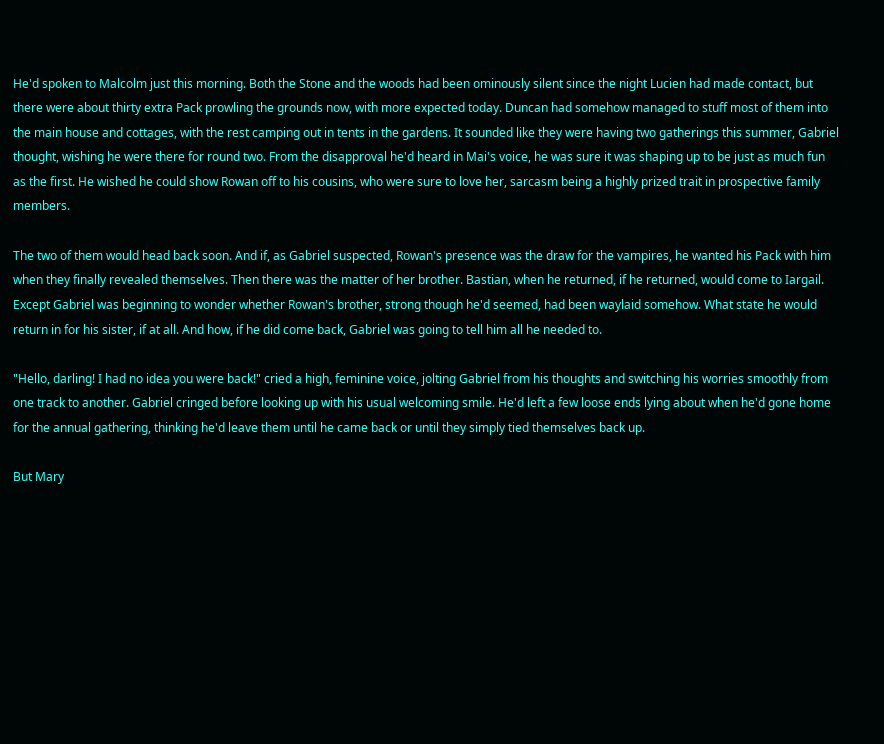He'd spoken to Malcolm just this morning. Both the Stone and the woods had been ominously silent since the night Lucien had made contact, but there were about thirty extra Pack prowling the grounds now, with more expected today. Duncan had somehow managed to stuff most of them into the main house and cottages, with the rest camping out in tents in the gardens. It sounded like they were having two gatherings this summer, Gabriel thought, wishing he were there for round two. From the disapproval he'd heard in Mai's voice, he was sure it was shaping up to be just as much fun as the first. He wished he could show Rowan off to his cousins, who were sure to love her, sarcasm being a highly prized trait in prospective family members.

The two of them would head back soon. And if, as Gabriel suspected, Rowan's presence was the draw for the vampires, he wanted his Pack with him when they finally revealed themselves. Then there was the matter of her brother. Bastian, when he returned, if he returned, would come to Iargail. Except Gabriel was beginning to wonder whether Rowan's brother, strong though he'd seemed, had been waylaid somehow. What state he would return in for his sister, if at all. And how, if he did come back, Gabriel was going to tell him all he needed to.

"Hello, darling! I had no idea you were back!" cried a high, feminine voice, jolting Gabriel from his thoughts and switching his worries smoothly from one track to another. Gabriel cringed before looking up with his usual welcoming smile. He'd left a few loose ends lying about when he'd gone home for the annual gathering, thinking he'd leave them until he came back or until they simply tied themselves back up.

But Mary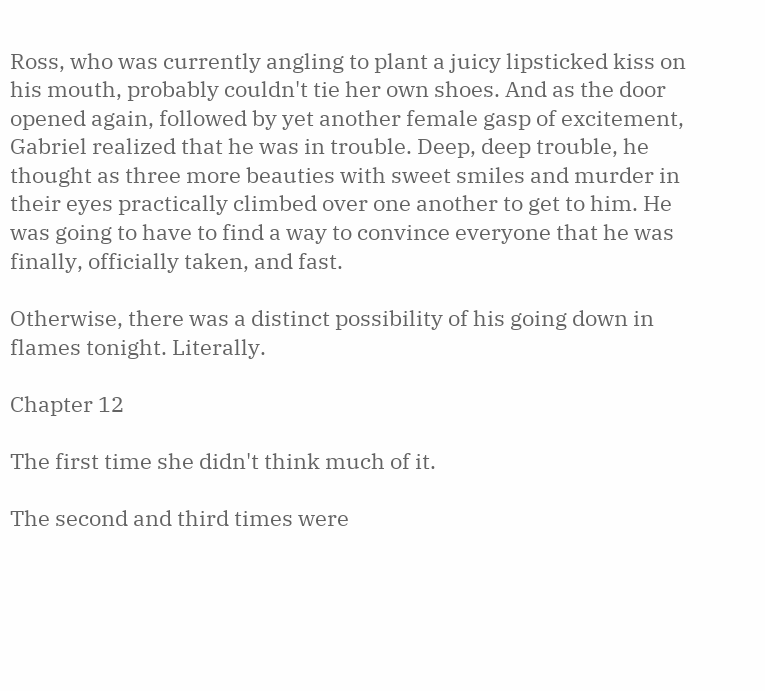Ross, who was currently angling to plant a juicy lipsticked kiss on his mouth, probably couldn't tie her own shoes. And as the door opened again, followed by yet another female gasp of excitement, Gabriel realized that he was in trouble. Deep, deep trouble, he thought as three more beauties with sweet smiles and murder in their eyes practically climbed over one another to get to him. He was going to have to find a way to convince everyone that he was finally, officially taken, and fast.

Otherwise, there was a distinct possibility of his going down in flames tonight. Literally.

Chapter 12

The first time she didn't think much of it.

The second and third times were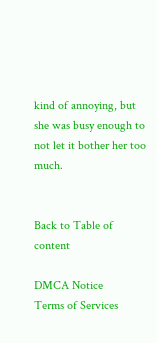kind of annoying, but she was busy enough to not let it bother her too much.


Back to Table of content

DMCA Notice
Terms of Services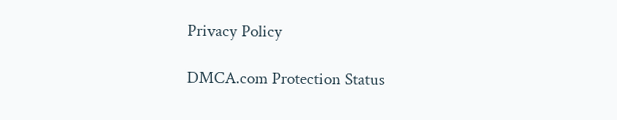Privacy Policy

DMCA.com Protection Status